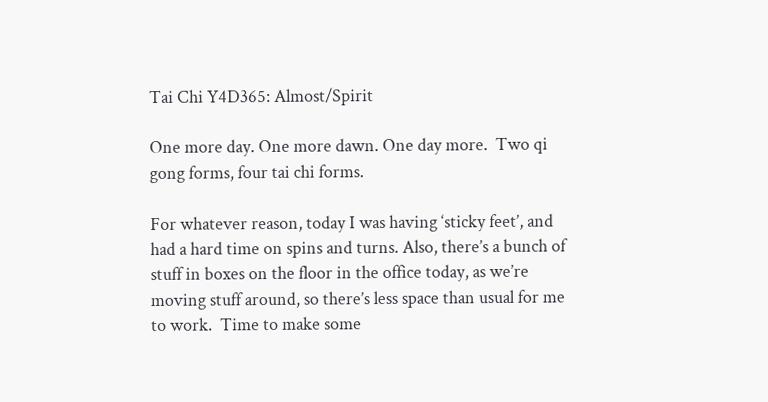Tai Chi Y4D365: Almost/Spirit

One more day. One more dawn. One day more.  Two qi gong forms, four tai chi forms.

For whatever reason, today I was having ‘sticky feet’, and had a hard time on spins and turns. Also, there’s a bunch of stuff in boxes on the floor in the office today, as we’re moving stuff around, so there’s less space than usual for me to work.  Time to make some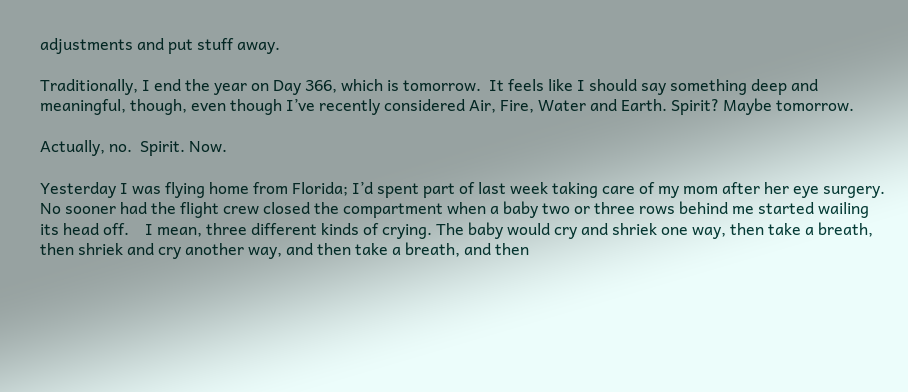adjustments and put stuff away.

Traditionally, I end the year on Day 366, which is tomorrow.  It feels like I should say something deep and meaningful, though, even though I’ve recently considered Air, Fire, Water and Earth. Spirit? Maybe tomorrow.

Actually, no.  Spirit. Now.

Yesterday I was flying home from Florida; I’d spent part of last week taking care of my mom after her eye surgery.  No sooner had the flight crew closed the compartment when a baby two or three rows behind me started wailing its head off.    I mean, three different kinds of crying. The baby would cry and shriek one way, then take a breath, then shriek and cry another way, and then take a breath, and then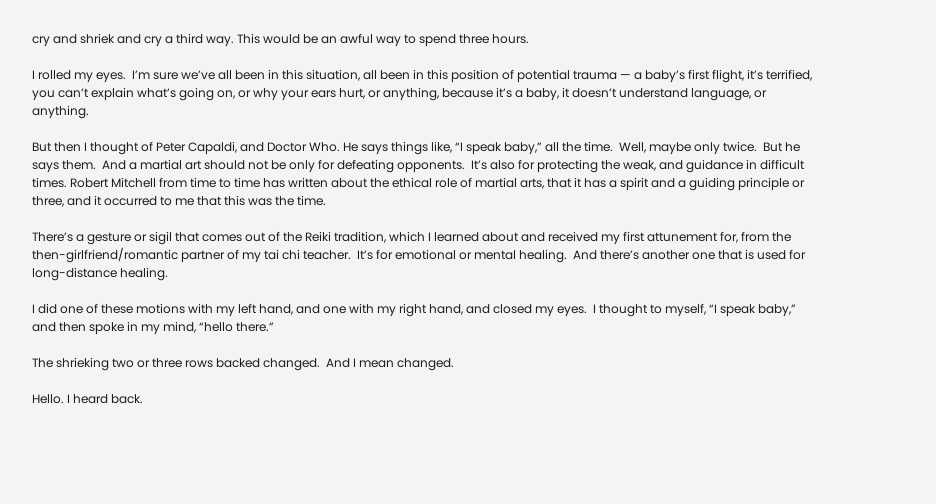cry and shriek and cry a third way. This would be an awful way to spend three hours.

I rolled my eyes.  I’m sure we’ve all been in this situation, all been in this position of potential trauma — a baby’s first flight, it’s terrified, you can’t explain what’s going on, or why your ears hurt, or anything, because it’s a baby, it doesn’t understand language, or anything.

But then I thought of Peter Capaldi, and Doctor Who. He says things like, “I speak baby,” all the time.  Well, maybe only twice.  But he says them.  And a martial art should not be only for defeating opponents.  It’s also for protecting the weak, and guidance in difficult times. Robert Mitchell from time to time has written about the ethical role of martial arts, that it has a spirit and a guiding principle or three, and it occurred to me that this was the time.

There’s a gesture or sigil that comes out of the Reiki tradition, which I learned about and received my first attunement for, from the then-girlfriend/romantic partner of my tai chi teacher.  It’s for emotional or mental healing.  And there’s another one that is used for long-distance healing.

I did one of these motions with my left hand, and one with my right hand, and closed my eyes.  I thought to myself, “I speak baby,” and then spoke in my mind, “hello there.”

The shrieking two or three rows backed changed.  And I mean changed.

Hello. I heard back.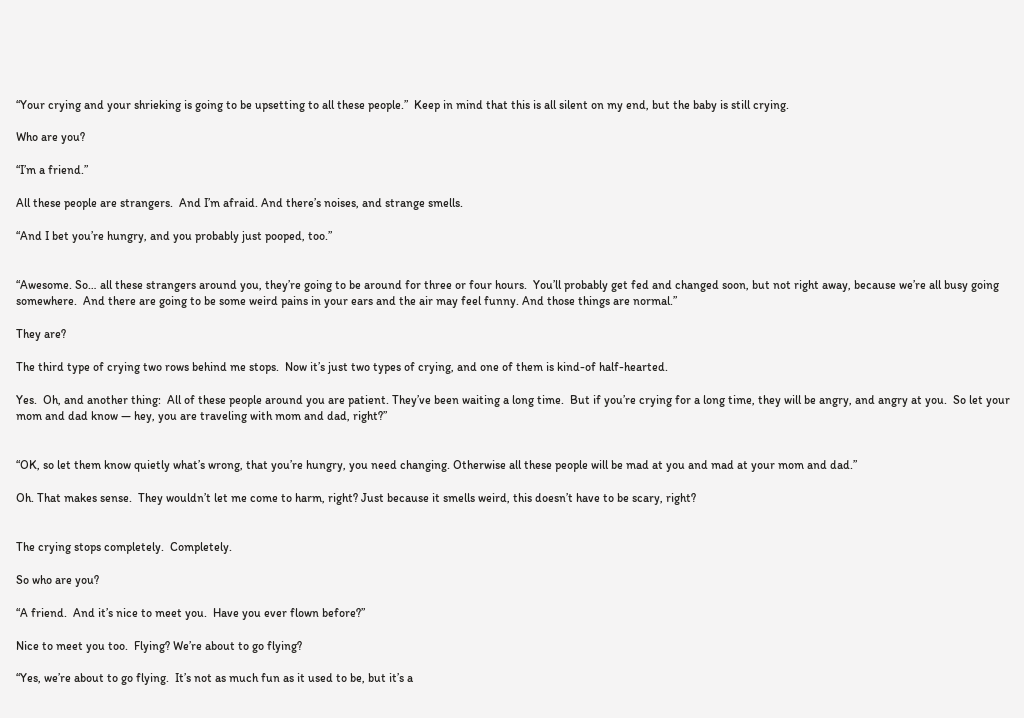“Your crying and your shrieking is going to be upsetting to all these people.”  Keep in mind that this is all silent on my end, but the baby is still crying.

Who are you?

“I’m a friend.”

All these people are strangers.  And I’m afraid. And there’s noises, and strange smells.

“And I bet you’re hungry, and you probably just pooped, too.”


“Awesome. So… all these strangers around you, they’re going to be around for three or four hours.  You’ll probably get fed and changed soon, but not right away, because we’re all busy going somewhere.  And there are going to be some weird pains in your ears and the air may feel funny. And those things are normal.”

They are?

The third type of crying two rows behind me stops.  Now it’s just two types of crying, and one of them is kind-of half-hearted.

Yes.  Oh, and another thing:  All of these people around you are patient. They’ve been waiting a long time.  But if you’re crying for a long time, they will be angry, and angry at you.  So let your mom and dad know — hey, you are traveling with mom and dad, right?”


“OK, so let them know quietly what’s wrong, that you’re hungry, you need changing. Otherwise all these people will be mad at you and mad at your mom and dad.”

Oh. That makes sense.  They wouldn’t let me come to harm, right? Just because it smells weird, this doesn’t have to be scary, right?


The crying stops completely.  Completely.

So who are you?

“A friend.  And it’s nice to meet you.  Have you ever flown before?”

Nice to meet you too.  Flying? We’re about to go flying?

“Yes, we’re about to go flying.  It’s not as much fun as it used to be, but it’s a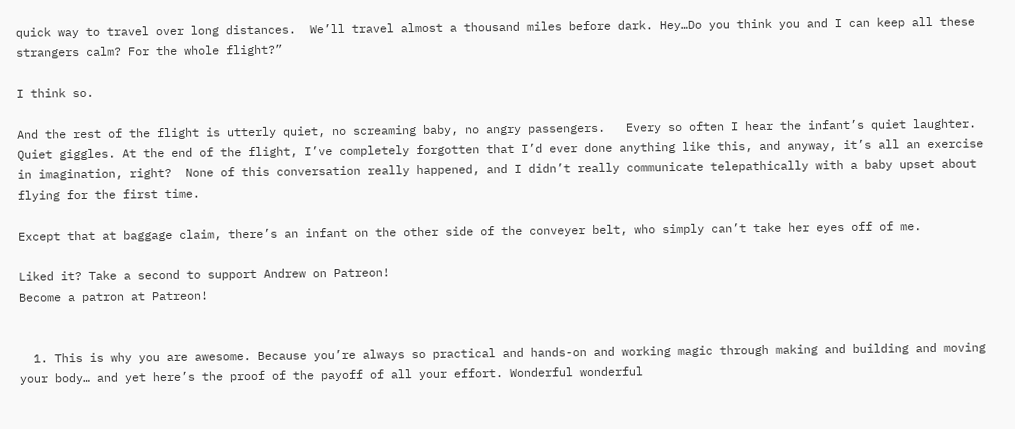quick way to travel over long distances.  We’ll travel almost a thousand miles before dark. Hey…Do you think you and I can keep all these strangers calm? For the whole flight?”

I think so.

And the rest of the flight is utterly quiet, no screaming baby, no angry passengers.   Every so often I hear the infant’s quiet laughter.  Quiet giggles. At the end of the flight, I’ve completely forgotten that I’d ever done anything like this, and anyway, it’s all an exercise in imagination, right?  None of this conversation really happened, and I didn’t really communicate telepathically with a baby upset about flying for the first time.

Except that at baggage claim, there’s an infant on the other side of the conveyer belt, who simply can’t take her eyes off of me.

Liked it? Take a second to support Andrew on Patreon!
Become a patron at Patreon!


  1. This is why you are awesome. Because you’re always so practical and hands-on and working magic through making and building and moving your body… and yet here’s the proof of the payoff of all your effort. Wonderful wonderful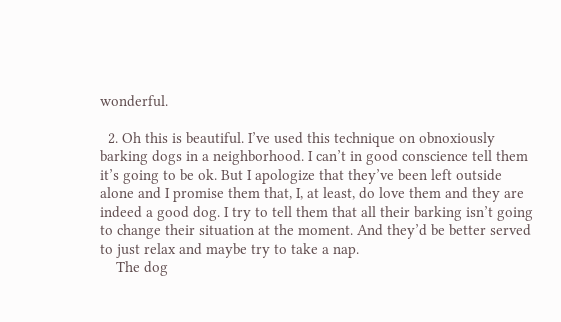wonderful.

  2. Oh this is beautiful. I’ve used this technique on obnoxiously barking dogs in a neighborhood. I can’t in good conscience tell them it’s going to be ok. But I apologize that they’ve been left outside alone and I promise them that, I, at least, do love them and they are indeed a good dog. I try to tell them that all their barking isn’t going to change their situation at the moment. And they’d be better served to just relax and maybe try to take a nap.
    The dog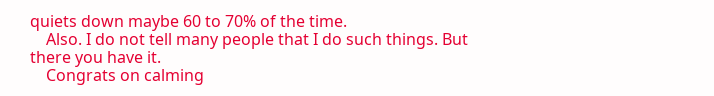quiets down maybe 60 to 70% of the time.
    Also. I do not tell many people that I do such things. But there you have it.
    Congrats on calming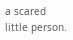a scared little person.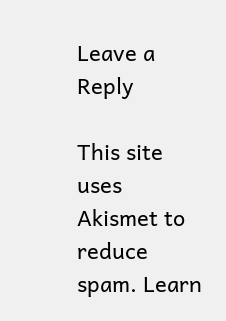Leave a Reply

This site uses Akismet to reduce spam. Learn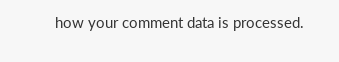how your comment data is processed.